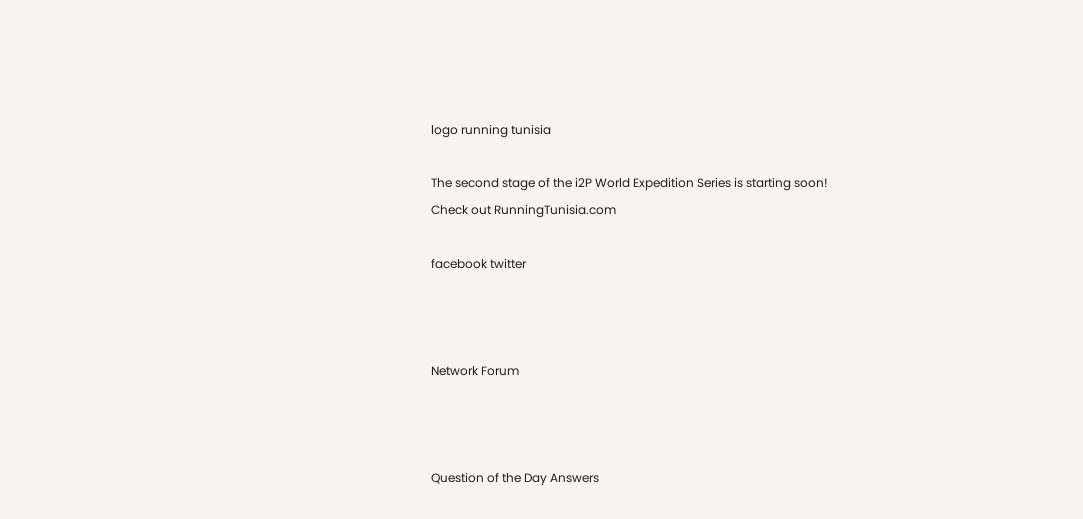logo running tunisia

The second stage of the i2P World Expedition Series is starting soon!
Check out RunningTunisia.com

facebook twitter



Network Forum



Question of the Day Answers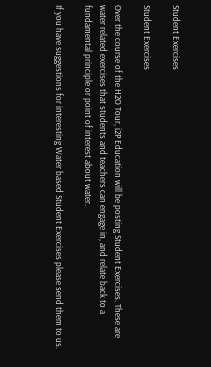Student Exercises

Student Exercises

Over the course of the H2O Tour, i2P Education will be posting Student Exercises. These are water related exercises that students and teachers can engage in, and relate back to a fundamental principle or point of interest about water.

If you have suggestions for interesting Water based Student Exercises please send them to us.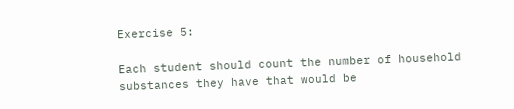Exercise 5:

Each student should count the number of household substances they have that would be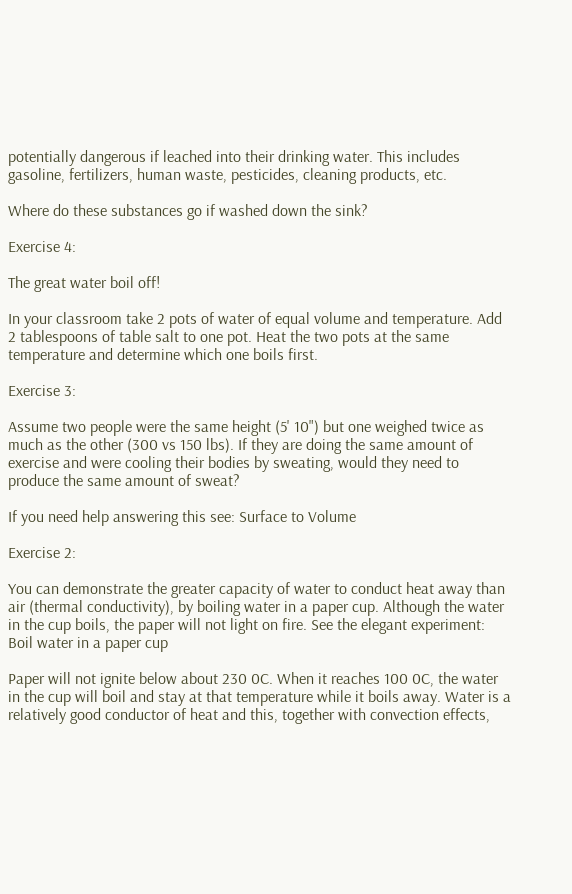potentially dangerous if leached into their drinking water. This includes gasoline, fertilizers, human waste, pesticides, cleaning products, etc.

Where do these substances go if washed down the sink?

Exercise 4:

The great water boil off!

In your classroom take 2 pots of water of equal volume and temperature. Add 2 tablespoons of table salt to one pot. Heat the two pots at the same temperature and determine which one boils first.

Exercise 3:

Assume two people were the same height (5' 10") but one weighed twice as much as the other (300 vs 150 lbs). If they are doing the same amount of exercise and were cooling their bodies by sweating, would they need to produce the same amount of sweat?

If you need help answering this see: Surface to Volume

Exercise 2:

You can demonstrate the greater capacity of water to conduct heat away than air (thermal conductivity), by boiling water in a paper cup. Although the water in the cup boils, the paper will not light on fire. See the elegant experiment: Boil water in a paper cup

Paper will not ignite below about 230 0C. When it reaches 100 0C, the water in the cup will boil and stay at that temperature while it boils away. Water is a relatively good conductor of heat and this, together with convection effects,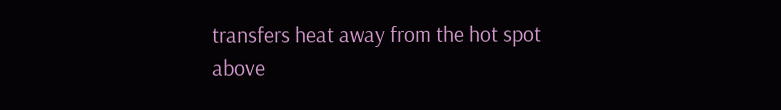transfers heat away from the hot spot above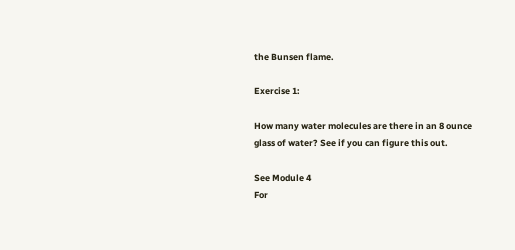the Bunsen flame.

Exercise 1:

How many water molecules are there in an 8 ounce glass of water? See if you can figure this out.

See Module 4
For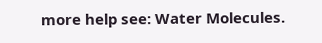more help see: Water Molecules.